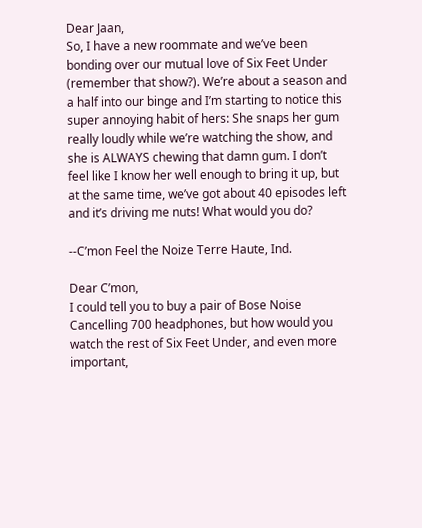Dear Jaan,
So, I have a new roommate and we’ve been bonding over our mutual love of Six Feet Under (remember that show?). We’re about a season and a half into our binge and I’m starting to notice this super annoying habit of hers: She snaps her gum really loudly while we’re watching the show, and she is ALWAYS chewing that damn gum. I don’t feel like I know her well enough to bring it up, but at the same time, we’ve got about 40 episodes left and it’s driving me nuts! What would you do?

--C’mon Feel the Noize Terre Haute, Ind.

Dear C’mon,
I could tell you to buy a pair of Bose Noise Cancelling 700 headphones, but how would you watch the rest of Six Feet Under, and even more important,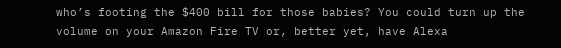who’s footing the $400 bill for those babies? You could turn up the volume on your Amazon Fire TV or, better yet, have Alexa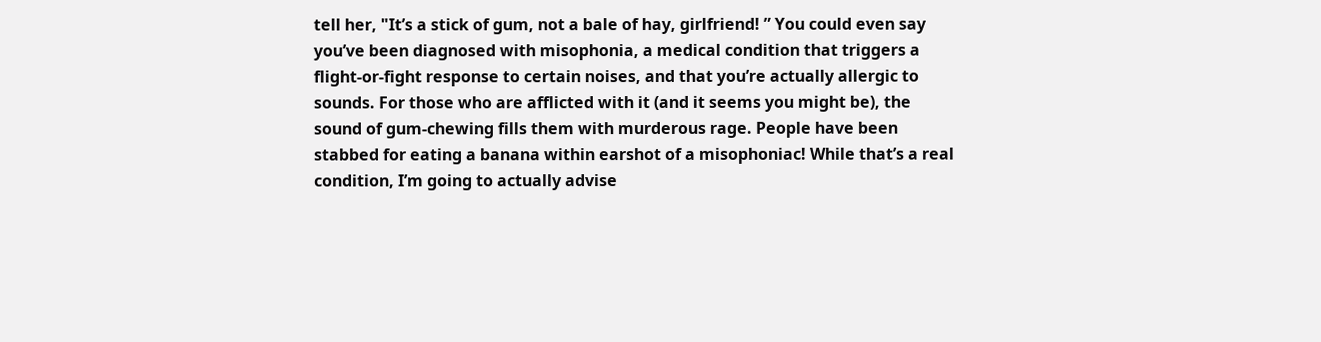tell her, "It’s a stick of gum, not a bale of hay, girlfriend! ” You could even say you’ve been diagnosed with misophonia, a medical condition that triggers a flight-or-fight response to certain noises, and that you’re actually allergic to sounds. For those who are afflicted with it (and it seems you might be), the sound of gum-chewing fills them with murderous rage. People have been stabbed for eating a banana within earshot of a misophoniac! While that’s a real condition, I’m going to actually advise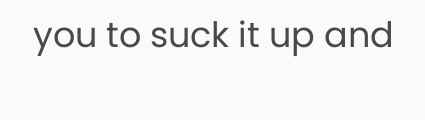you to suck it up and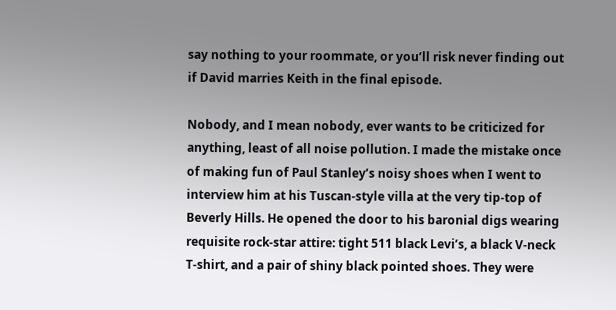say nothing to your roommate, or you’ll risk never finding out if David marries Keith in the final episode.

Nobody, and I mean nobody, ever wants to be criticized for anything, least of all noise pollution. I made the mistake once of making fun of Paul Stanley’s noisy shoes when I went to interview him at his Tuscan-style villa at the very tip-top of Beverly Hills. He opened the door to his baronial digs wearing requisite rock-star attire: tight 511 black Levi’s, a black V-neck T-shirt, and a pair of shiny black pointed shoes. They were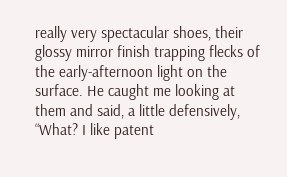really very spectacular shoes, their glossy mirror finish trapping flecks of the early-afternoon light on the surface. He caught me looking at them and said, a little defensively, “What? I like patent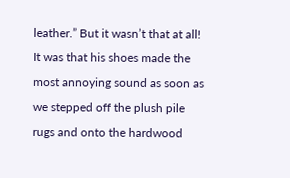leather.” But it wasn’t that at all! It was that his shoes made the most annoying sound as soon as we stepped off the plush pile rugs and onto the hardwood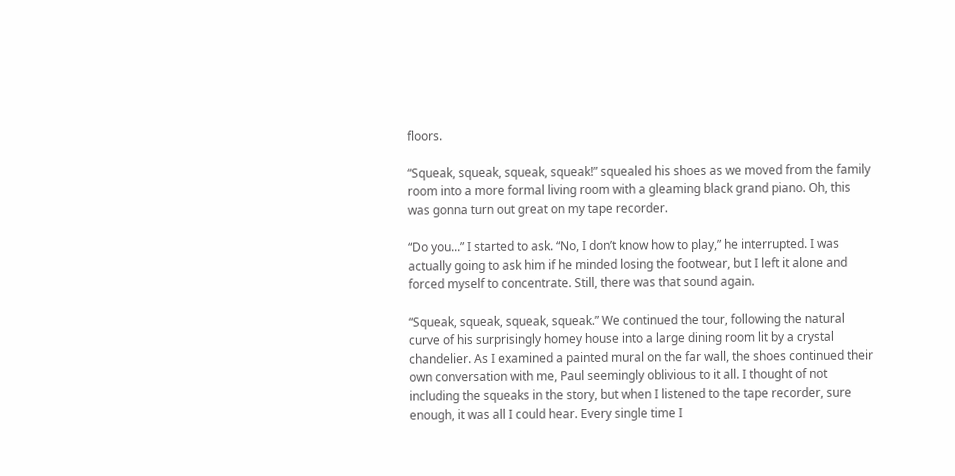floors.

“Squeak, squeak, squeak, squeak!” squealed his shoes as we moved from the family room into a more formal living room with a gleaming black grand piano. Oh, this was gonna turn out great on my tape recorder.

“Do you...” I started to ask. “No, I don’t know how to play,” he interrupted. I was actually going to ask him if he minded losing the footwear, but I left it alone and forced myself to concentrate. Still, there was that sound again.

“Squeak, squeak, squeak, squeak.” We continued the tour, following the natural curve of his surprisingly homey house into a large dining room lit by a crystal chandelier. As I examined a painted mural on the far wall, the shoes continued their own conversation with me, Paul seemingly oblivious to it all. I thought of not including the squeaks in the story, but when I listened to the tape recorder, sure enough, it was all I could hear. Every single time I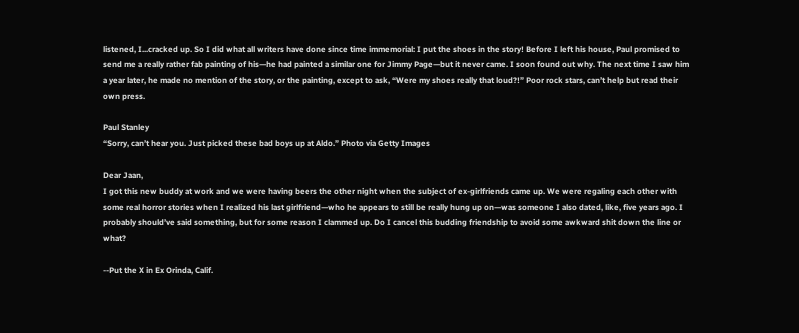listened, I...cracked up. So I did what all writers have done since time immemorial: I put the shoes in the story! Before I left his house, Paul promised to send me a really rather fab painting of his—he had painted a similar one for Jimmy Page—but it never came. I soon found out why. The next time I saw him a year later, he made no mention of the story, or the painting, except to ask, “Were my shoes really that loud?!” Poor rock stars, can’t help but read their own press.

Paul Stanley
“Sorry, can’t hear you. Just picked these bad boys up at Aldo.” Photo via Getty Images

Dear Jaan,
I got this new buddy at work and we were having beers the other night when the subject of ex-girlfriends came up. We were regaling each other with some real horror stories when I realized his last girlfriend—who he appears to still be really hung up on—was someone I also dated, like, five years ago. I probably should’ve said something, but for some reason I clammed up. Do I cancel this budding friendship to avoid some awkward shit down the line or what?

--Put the X in Ex Orinda, Calif.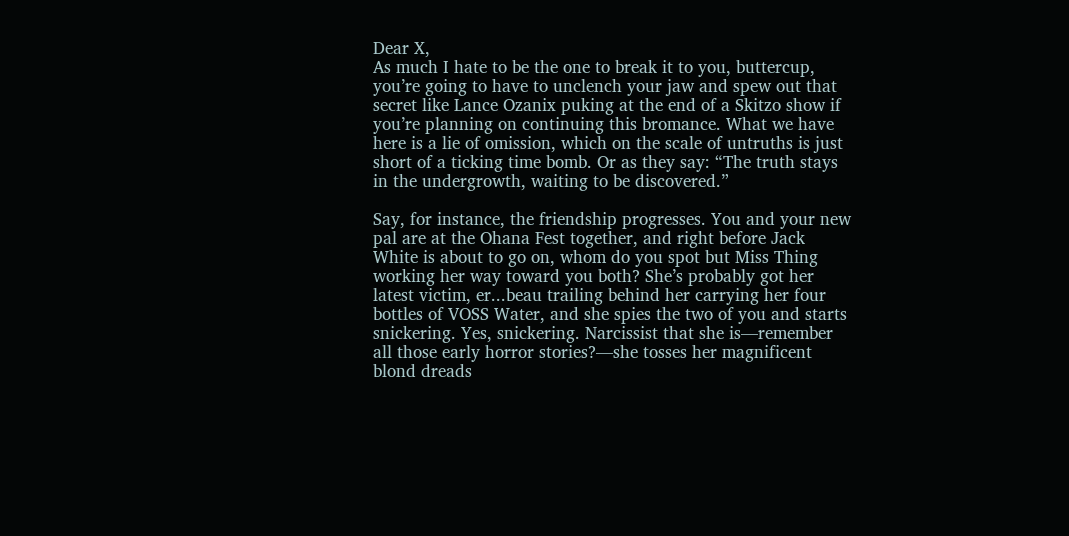Dear X,
As much I hate to be the one to break it to you, buttercup, you’re going to have to unclench your jaw and spew out that secret like Lance Ozanix puking at the end of a Skitzo show if you’re planning on continuing this bromance. What we have here is a lie of omission, which on the scale of untruths is just short of a ticking time bomb. Or as they say: “The truth stays in the undergrowth, waiting to be discovered.”

Say, for instance, the friendship progresses. You and your new pal are at the Ohana Fest together, and right before Jack White is about to go on, whom do you spot but Miss Thing working her way toward you both? She’s probably got her latest victim, er...beau trailing behind her carrying her four bottles of VOSS Water, and she spies the two of you and starts snickering. Yes, snickering. Narcissist that she is—remember all those early horror stories?—she tosses her magnificent blond dreads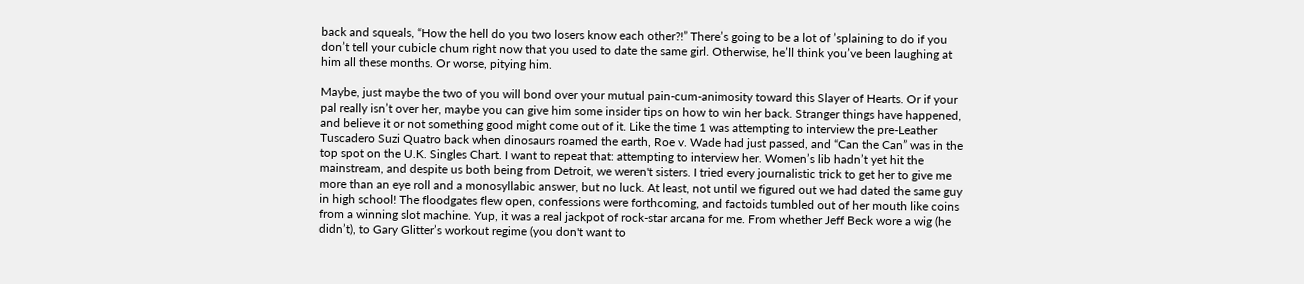back and squeals, “How the hell do you two losers know each other?!” There’s going to be a lot of ’splaining to do if you don’t tell your cubicle chum right now that you used to date the same girl. Otherwise, he’ll think you’ve been laughing at him all these months. Or worse, pitying him.

Maybe, just maybe the two of you will bond over your mutual pain-cum-animosity toward this Slayer of Hearts. Or if your pal really isn’t over her, maybe you can give him some insider tips on how to win her back. Stranger things have happened, and believe it or not something good might come out of it. Like the time 1 was attempting to interview the pre-Leather Tuscadero Suzi Quatro back when dinosaurs roamed the earth, Roe v. Wade had just passed, and “Can the Can” was in the top spot on the U.K. Singles Chart. I want to repeat that: attempting to interview her. Women’s lib hadn’t yet hit the mainstream, and despite us both being from Detroit, we weren't sisters. I tried every journalistic trick to get her to give me more than an eye roll and a monosyllabic answer, but no luck. At least, not until we figured out we had dated the same guy in high school! The floodgates flew open, confessions were forthcoming, and factoids tumbled out of her mouth like coins from a winning slot machine. Yup, it was a real jackpot of rock-star arcana for me. From whether Jeff Beck wore a wig (he didn’t), to Gary Glitter’s workout regime (you don't want to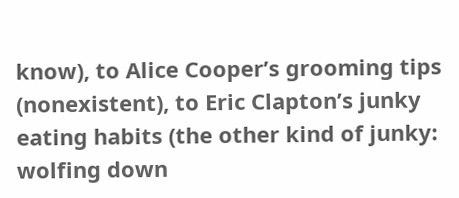know), to Alice Cooper’s grooming tips (nonexistent), to Eric Clapton’s junky eating habits (the other kind of junky: wolfing down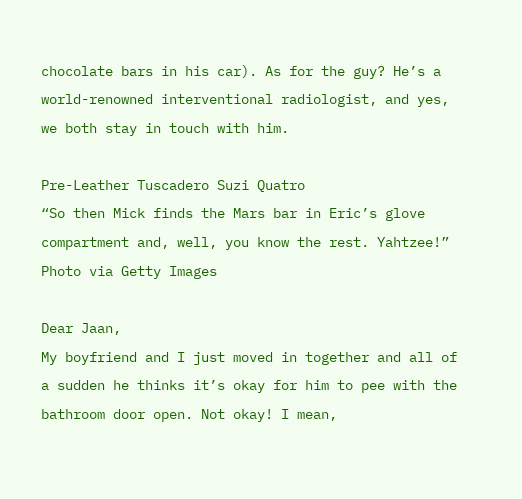chocolate bars in his car). As for the guy? He’s a world-renowned interventional radiologist, and yes, we both stay in touch with him.

Pre-Leather Tuscadero Suzi Quatro
“So then Mick finds the Mars bar in Eric’s glove compartment and, well, you know the rest. Yahtzee!” Photo via Getty Images

Dear Jaan,
My boyfriend and I just moved in together and all of a sudden he thinks it’s okay for him to pee with the bathroom door open. Not okay! I mean,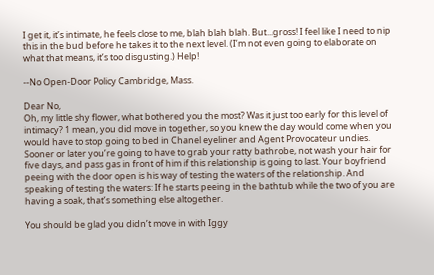I get it, it’s intimate, he feels close to me, blah blah blah. But...gross! I feel like I need to nip this in the bud before he takes it to the next level. (I’m not even going to elaborate on what that means, it’s too disgusting.) Help!

--No Open-Door Policy Cambridge, Mass.

Dear No,
Oh, my little shy flower, what bothered you the most? Was it just too early for this level of intimacy? 1 mean, you did move in together, so you knew the day would come when you would have to stop going to bed in Chanel eyeliner and Agent Provocateur undies. Sooner or later you’re going to have to grab your ratty bathrobe, not wash your hair for five days, and pass gas in front of him if this relationship is going to last. Your boyfriend peeing with the door open is his way of testing the waters of the relationship. And speaking of testing the waters: If he starts peeing in the bathtub while the two of you are having a soak, that’s something else altogether.

You should be glad you didn’t move in with Iggy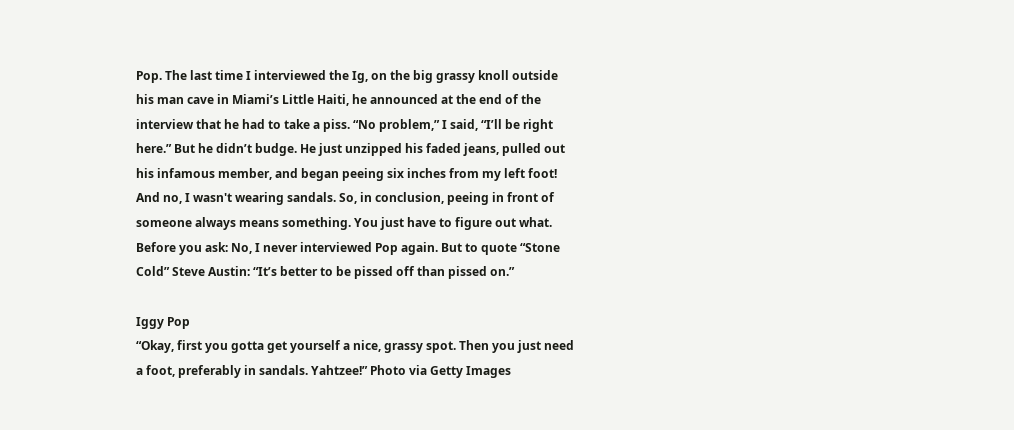Pop. The last time I interviewed the Ig, on the big grassy knoll outside his man cave in Miami’s Little Haiti, he announced at the end of the interview that he had to take a piss. “No problem,” I said, “I’ll be right here.” But he didn’t budge. He just unzipped his faded jeans, pulled out his infamous member, and began peeing six inches from my left foot! And no, I wasn't wearing sandals. So, in conclusion, peeing in front of someone always means something. You just have to figure out what. Before you ask: No, I never interviewed Pop again. But to quote “Stone Cold” Steve Austin: “It’s better to be pissed off than pissed on.”

Iggy Pop
“Okay, first you gotta get yourself a nice, grassy spot. Then you just need a foot, preferably in sandals. Yahtzee!” Photo via Getty Images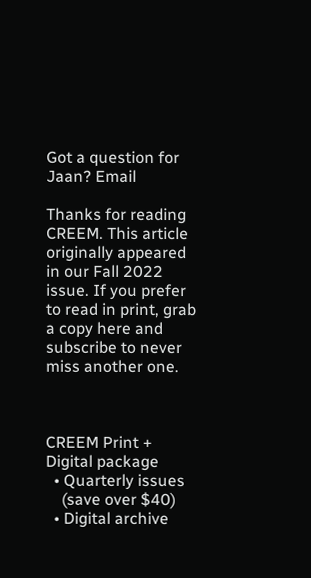Got a question for Jaan? Email

Thanks for reading CREEM. This article originally appeared in our Fall 2022 issue. If you prefer to read in print, grab a copy here and subscribe to never miss another one.



CREEM Print + Digital package
  • Quarterly issues
    (save over $40)
  • Digital archive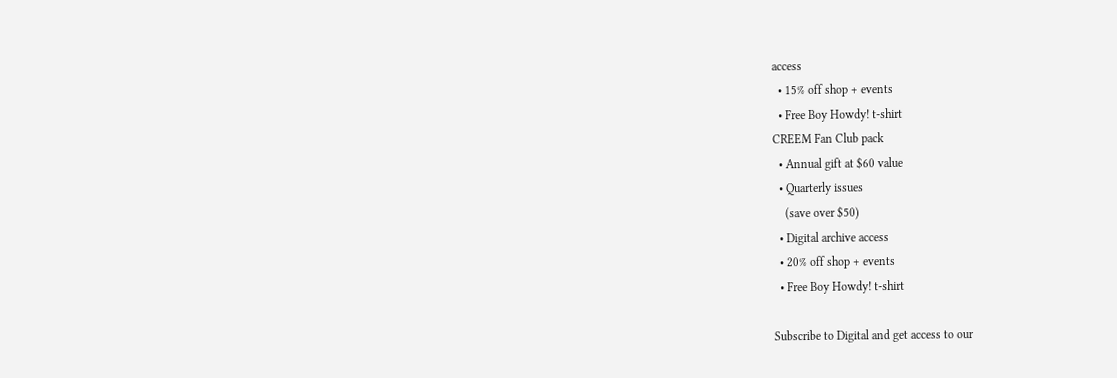access
  • 15% off shop + events
  • Free Boy Howdy! t-shirt
CREEM Fan Club pack
  • Annual gift at $60 value
  • Quarterly issues
    (save over $50)
  • Digital archive access
  • 20% off shop + events
  • Free Boy Howdy! t-shirt

Subscribe to Digital and get access to our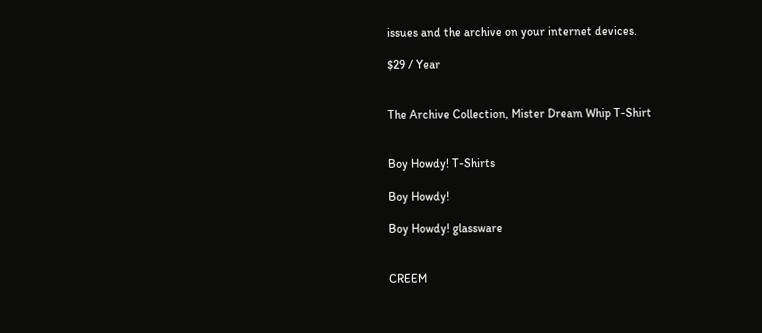issues and the archive on your internet devices.

$29 / Year


The Archive Collection, Mister Dream Whip T-Shirt


Boy Howdy! T-Shirts

Boy Howdy!

Boy Howdy! glassware


CREEM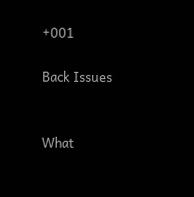+001

Back Issues


What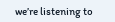we’re listening to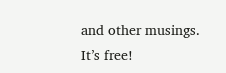and other musings.
It’s free!